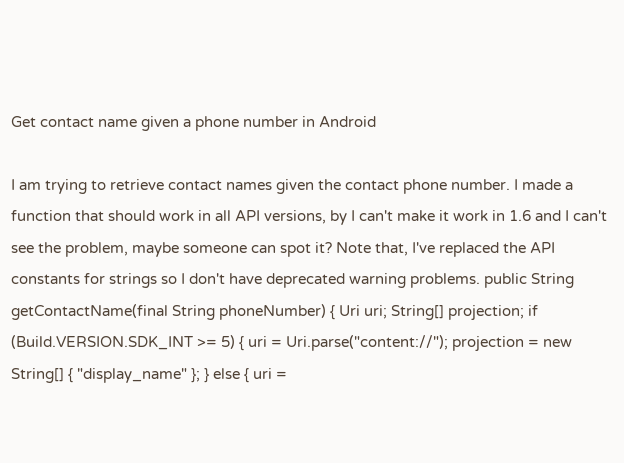Get contact name given a phone number in Android

I am trying to retrieve contact names given the contact phone number. I made a function that should work in all API versions, by I can't make it work in 1.6 and I can't see the problem, maybe someone can spot it? Note that, I've replaced the API constants for strings so I don't have deprecated warning problems. public String getContactName(final String phoneNumber) { Uri uri; String[] projection; if (Build.VERSION.SDK_INT >= 5) { uri = Uri.parse("content://"); projection = new String[] { "display_name" }; } else { uri =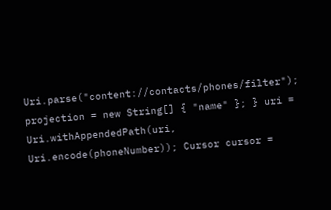Uri.parse("content://contacts/phones/filter"); projection = new String[] { "name" }; } uri = Uri.withAppendedPath(uri, Uri.encode(phoneNumber)); Cursor cursor =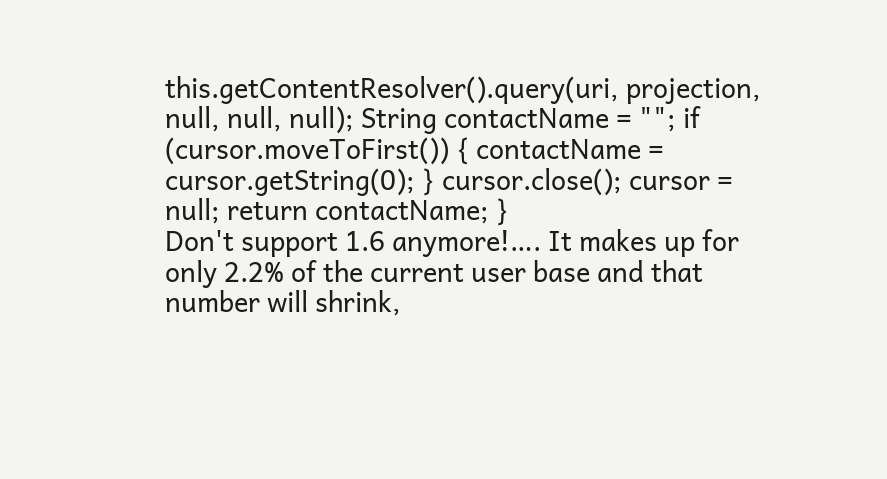this.getContentResolver().query(uri, projection, null, null, null); String contactName = ""; if (cursor.moveToFirst()) { contactName = cursor.getString(0); } cursor.close(); cursor = null; return contactName; }
Don't support 1.6 anymore!…. It makes up for only 2.2% of the current user base and that number will shrink,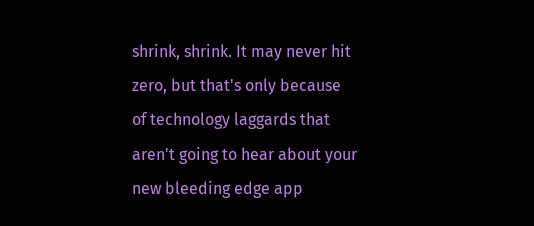shrink, shrink. It may never hit zero, but that's only because of technology laggards that aren't going to hear about your new bleeding edge app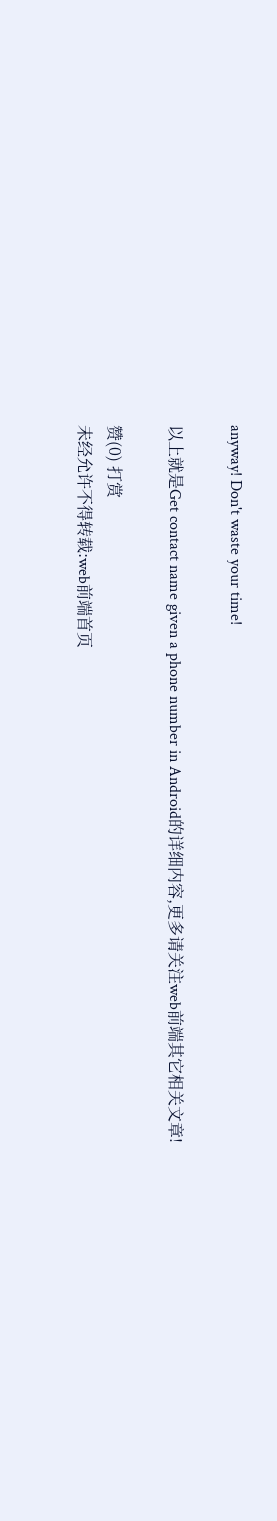anyway! Don't waste your time!

以上就是Get contact name given a phone number in Android的详细内容,更多请关注web前端其它相关文章!

赞(0) 打赏
未经允许不得转载:web前端首页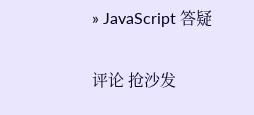» JavaScript 答疑

评论 抢沙发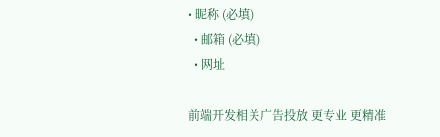• 昵称 (必填)
  • 邮箱 (必填)
  • 网址

前端开发相关广告投放 更专业 更精准